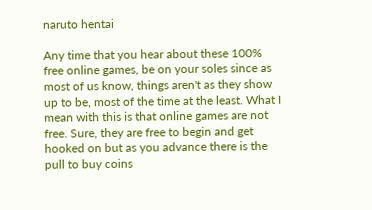naruto hentai

Any time that you hear about these 100% free online games, be on your soles since as most of us know, things aren't as they show up to be, most of the time at the least. What I mean with this is that online games are not free. Sure, they are free to begin and get hooked on but as you advance there is the pull to buy coins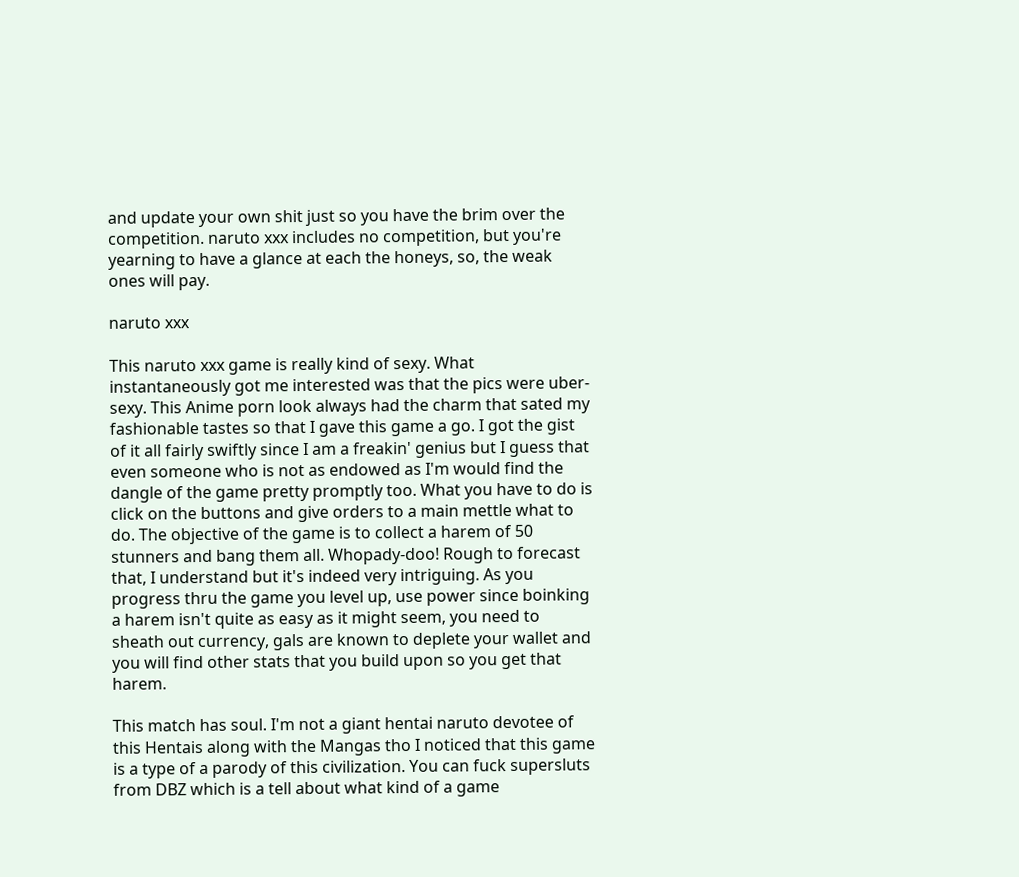and update your own shit just so you have the brim over the competition. naruto xxx includes no competition, but you're yearning to have a glance at each the honeys, so, the weak ones will pay.

naruto xxx

This naruto xxx game is really kind of sexy. What instantaneously got me interested was that the pics were uber-sexy. This Anime porn look always had the charm that sated my fashionable tastes so that I gave this game a go. I got the gist of it all fairly swiftly since I am a freakin' genius but I guess that even someone who is not as endowed as I'm would find the dangle of the game pretty promptly too. What you have to do is click on the buttons and give orders to a main mettle what to do. The objective of the game is to collect a harem of 50 stunners and bang them all. Whopady-doo! Rough to forecast that, I understand but it's indeed very intriguing. As you progress thru the game you level up, use power since boinking a harem isn't quite as easy as it might seem, you need to sheath out currency, gals are known to deplete your wallet and you will find other stats that you build upon so you get that harem.

This match has soul. I'm not a giant hentai naruto devotee of this Hentais along with the Mangas tho I noticed that this game is a type of a parody of this civilization. You can fuck supersluts from DBZ which is a tell about what kind of a game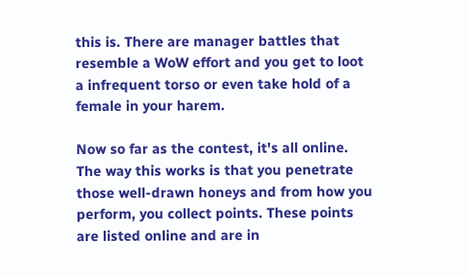this is. There are manager battles that resemble a WoW effort and you get to loot a infrequent torso or even take hold of a female in your harem.

Now so far as the contest, it's all online. The way this works is that you penetrate those well-drawn honeys and from how you perform, you collect points. These points are listed online and are in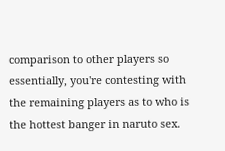comparison to other players so essentially, you're contesting with the remaining players as to who is the hottest banger in naruto sex.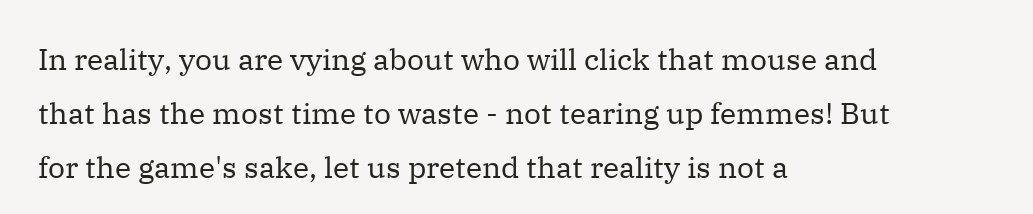In reality, you are vying about who will click that mouse and that has the most time to waste - not tearing up femmes! But for the game's sake, let us pretend that reality is not a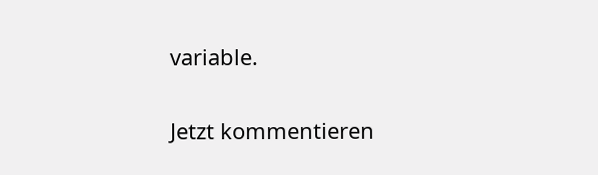variable.

Jetzt kommentieren